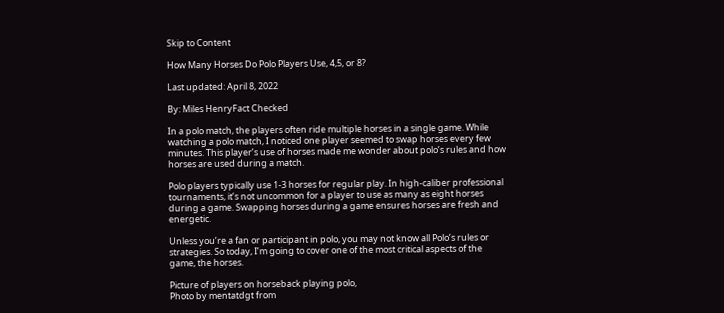Skip to Content

How Many Horses Do Polo Players Use, 4,5, or 8?

Last updated: April 8, 2022

By: Miles HenryFact Checked

In a polo match, the players often ride multiple horses in a single game. While watching a polo match, I noticed one player seemed to swap horses every few minutes. This player’s use of horses made me wonder about polo’s rules and how horses are used during a match.

Polo players typically use 1-3 horses for regular play. In high-caliber professional tournaments, it’s not uncommon for a player to use as many as eight horses during a game. Swapping horses during a game ensures horses are fresh and energetic.

Unless you’re a fan or participant in polo, you may not know all Polo’s rules or strategies. So today, I’m going to cover one of the most critical aspects of the game, the horses.

Picture of players on horseback playing polo,
Photo by mentatdgt from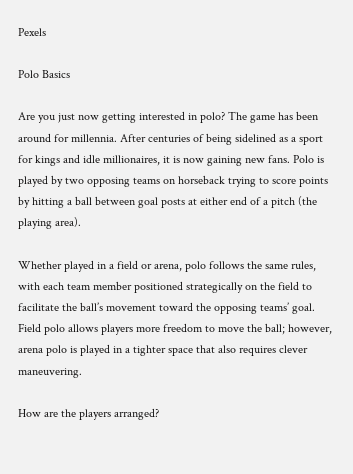Pexels

Polo Basics

Are you just now getting interested in polo? The game has been around for millennia. After centuries of being sidelined as a sport for kings and idle millionaires, it is now gaining new fans. Polo is played by two opposing teams on horseback trying to score points by hitting a ball between goal posts at either end of a pitch (the playing area).

Whether played in a field or arena, polo follows the same rules, with each team member positioned strategically on the field to facilitate the ball’s movement toward the opposing teams’ goal. Field polo allows players more freedom to move the ball; however, arena polo is played in a tighter space that also requires clever maneuvering.

How are the players arranged?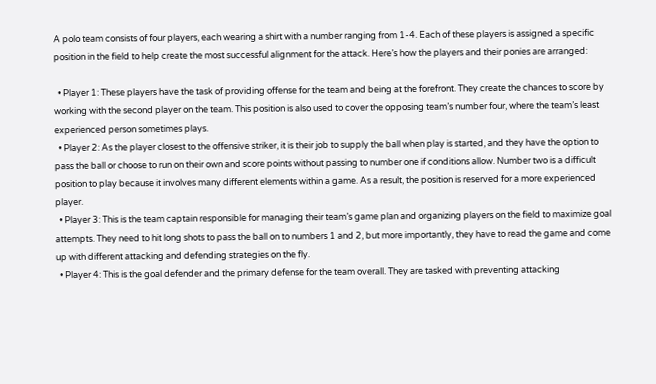A polo team consists of four players, each wearing a shirt with a number ranging from 1-4. Each of these players is assigned a specific position in the field to help create the most successful alignment for the attack. Here’s how the players and their ponies are arranged:

  • Player 1: These players have the task of providing offense for the team and being at the forefront. They create the chances to score by working with the second player on the team. This position is also used to cover the opposing team’s number four, where the team’s least experienced person sometimes plays.
  • Player 2: As the player closest to the offensive striker, it is their job to supply the ball when play is started, and they have the option to pass the ball or choose to run on their own and score points without passing to number one if conditions allow. Number two is a difficult position to play because it involves many different elements within a game. As a result, the position is reserved for a more experienced player.
  • Player 3: This is the team captain responsible for managing their team’s game plan and organizing players on the field to maximize goal attempts. They need to hit long shots to pass the ball on to numbers 1 and 2, but more importantly, they have to read the game and come up with different attacking and defending strategies on the fly.
  • Player 4: This is the goal defender and the primary defense for the team overall. They are tasked with preventing attacking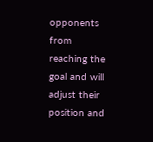opponents from reaching the goal and will adjust their position and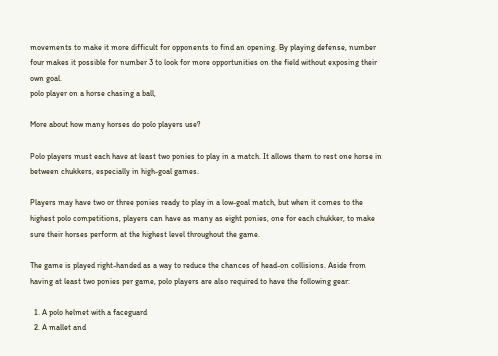movements to make it more difficult for opponents to find an opening. By playing defense, number four makes it possible for number 3 to look for more opportunities on the field without exposing their own goal.
polo player on a horse chasing a ball,

More about how many horses do polo players use?

Polo players must each have at least two ponies to play in a match. It allows them to rest one horse in between chukkers, especially in high-goal games.

Players may have two or three ponies ready to play in a low-goal match, but when it comes to the highest polo competitions, players can have as many as eight ponies, one for each chukker, to make sure their horses perform at the highest level throughout the game.

The game is played right-handed as a way to reduce the chances of head-on collisions. Aside from having at least two ponies per game, polo players are also required to have the following gear:

  1. A polo helmet with a faceguard
  2. A mallet and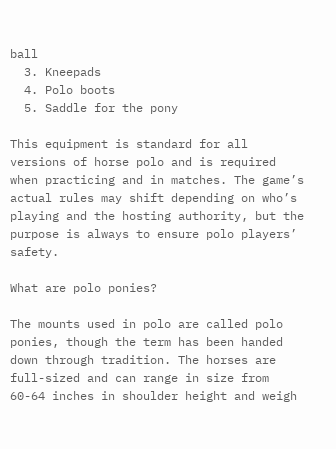ball
  3. Kneepads
  4. Polo boots
  5. Saddle for the pony

This equipment is standard for all versions of horse polo and is required when practicing and in matches. The game’s actual rules may shift depending on who’s playing and the hosting authority, but the purpose is always to ensure polo players’ safety.

What are polo ponies?

The mounts used in polo are called polo ponies, though the term has been handed down through tradition. The horses are full-sized and can range in size from 60-64 inches in shoulder height and weigh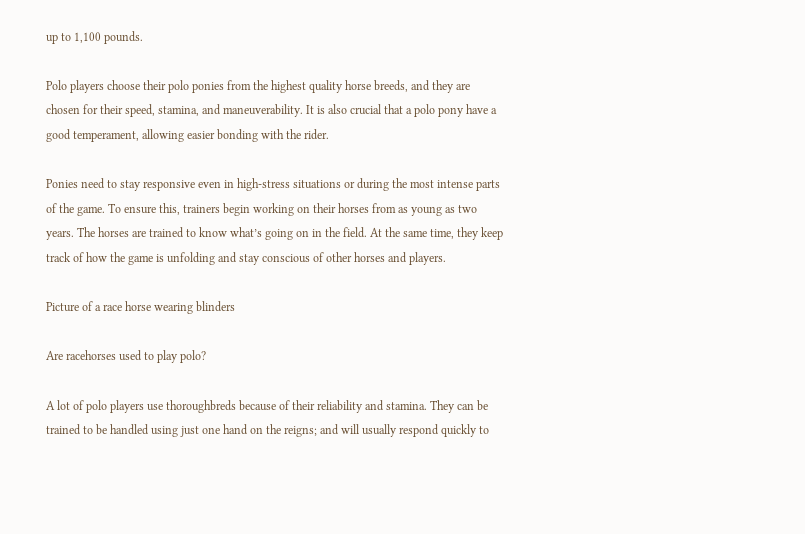up to 1,100 pounds.

Polo players choose their polo ponies from the highest quality horse breeds, and they are chosen for their speed, stamina, and maneuverability. It is also crucial that a polo pony have a good temperament, allowing easier bonding with the rider.

Ponies need to stay responsive even in high-stress situations or during the most intense parts of the game. To ensure this, trainers begin working on their horses from as young as two years. The horses are trained to know what’s going on in the field. At the same time, they keep track of how the game is unfolding and stay conscious of other horses and players.

Picture of a race horse wearing blinders

Are racehorses used to play polo?

A lot of polo players use thoroughbreds because of their reliability and stamina. They can be trained to be handled using just one hand on the reigns; and will usually respond quickly to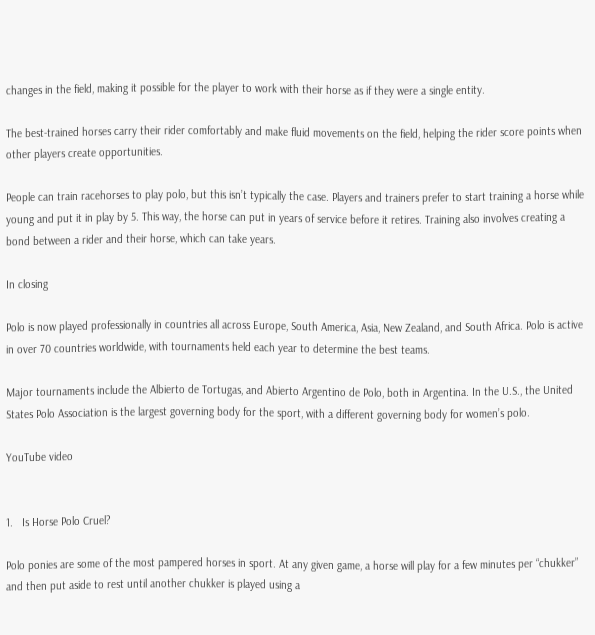changes in the field, making it possible for the player to work with their horse as if they were a single entity.

The best-trained horses carry their rider comfortably and make fluid movements on the field, helping the rider score points when other players create opportunities.

People can train racehorses to play polo, but this isn’t typically the case. Players and trainers prefer to start training a horse while young and put it in play by 5. This way, the horse can put in years of service before it retires. Training also involves creating a bond between a rider and their horse, which can take years.

In closing

Polo is now played professionally in countries all across Europe, South America, Asia, New Zealand, and South Africa. Polo is active in over 70 countries worldwide, with tournaments held each year to determine the best teams.

Major tournaments include the Albierto de Tortugas, and Abierto Argentino de Polo, both in Argentina. In the U.S., the United States Polo Association is the largest governing body for the sport, with a different governing body for women’s polo.

YouTube video


1.   Is Horse Polo Cruel?

Polo ponies are some of the most pampered horses in sport. At any given game, a horse will play for a few minutes per “chukker” and then put aside to rest until another chukker is played using a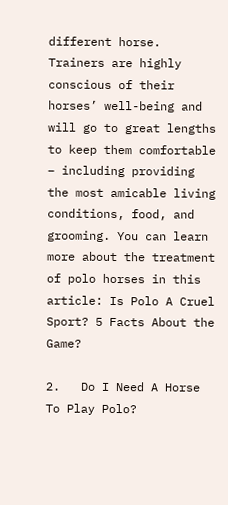different horse.
Trainers are highly conscious of their horses’ well-being and will go to great lengths to keep them comfortable – including providing the most amicable living conditions, food, and grooming. You can learn more about the treatment of polo horses in this article: Is Polo A Cruel Sport? 5 Facts About the Game?

2.   Do I Need A Horse To Play Polo?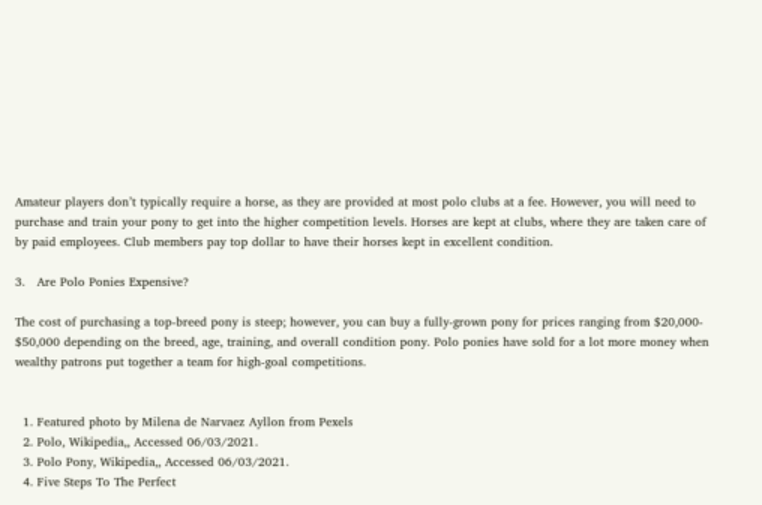Amateur players don’t typically require a horse, as they are provided at most polo clubs at a fee. However, you will need to purchase and train your pony to get into the higher competition levels. Horses are kept at clubs, where they are taken care of by paid employees. Club members pay top dollar to have their horses kept in excellent condition.

3.   Are Polo Ponies Expensive?

The cost of purchasing a top-breed pony is steep; however, you can buy a fully-grown pony for prices ranging from $20,000- $50,000 depending on the breed, age, training, and overall condition pony. Polo ponies have sold for a lot more money when wealthy patrons put together a team for high-goal competitions.


  1. Featured photo by Milena de Narvaez Ayllon from Pexels
  2. Polo, Wikipedia,, Accessed 06/03/2021.
  3. Polo Pony, Wikipedia,, Accessed 06/03/2021.
  4. Five Steps To The Perfect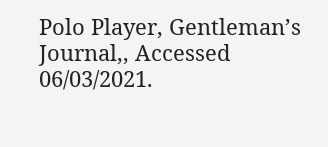Polo Player, Gentleman’s Journal,, Accessed 06/03/2021.